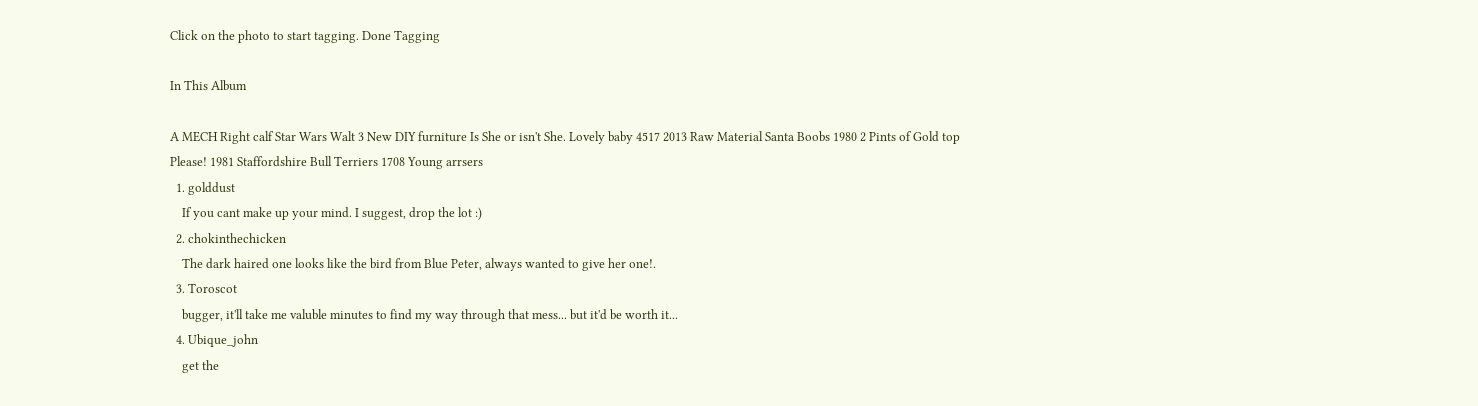Click on the photo to start tagging. Done Tagging

In This Album

A MECH Right calf Star Wars Walt 3 New DIY furniture Is She or isn't She. Lovely baby 4517 2013 Raw Material Santa Boobs 1980 2 Pints of Gold top Please! 1981 Staffordshire Bull Terriers 1708 Young arrsers
  1. golddust
    If you cant make up your mind. I suggest, drop the lot :)
  2. chokinthechicken
    The dark haired one looks like the bird from Blue Peter, always wanted to give her one!.
  3. Toroscot
    bugger, it'll take me valuble minutes to find my way through that mess... but it'd be worth it...
  4. Ubique_john
    get the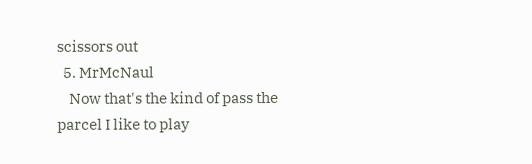scissors out
  5. MrMcNaul
    Now that's the kind of pass the parcel I like to play